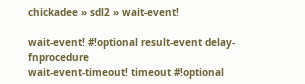chickadee » sdl2 » wait-event!

wait-event! #!optional result-event delay-fnprocedure
wait-event-timeout! timeout #!optional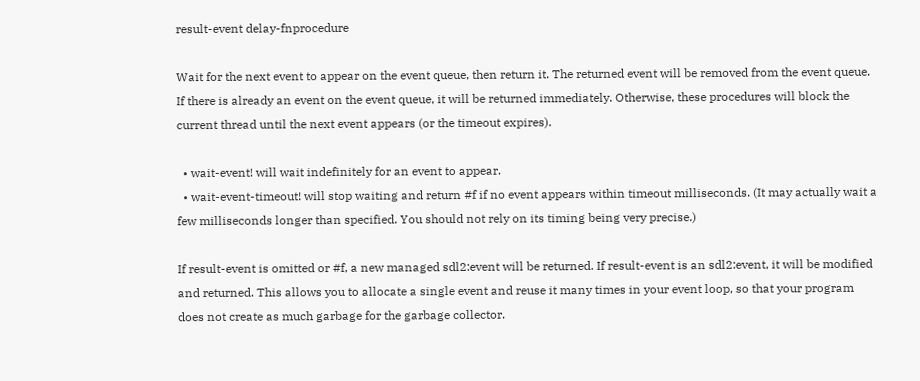result-event delay-fnprocedure

Wait for the next event to appear on the event queue, then return it. The returned event will be removed from the event queue. If there is already an event on the event queue, it will be returned immediately. Otherwise, these procedures will block the current thread until the next event appears (or the timeout expires).

  • wait-event! will wait indefinitely for an event to appear.
  • wait-event-timeout! will stop waiting and return #f if no event appears within timeout milliseconds. (It may actually wait a few milliseconds longer than specified. You should not rely on its timing being very precise.)

If result-event is omitted or #f, a new managed sdl2:event will be returned. If result-event is an sdl2:event, it will be modified and returned. This allows you to allocate a single event and reuse it many times in your event loop, so that your program does not create as much garbage for the garbage collector.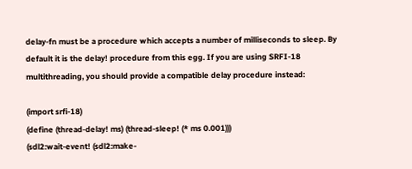delay-fn must be a procedure which accepts a number of milliseconds to sleep. By default it is the delay! procedure from this egg. If you are using SRFI-18 multithreading, you should provide a compatible delay procedure instead:

(import srfi-18)
(define (thread-delay! ms) (thread-sleep! (* ms 0.001)))
(sdl2:wait-event! (sdl2:make-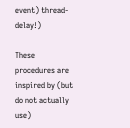event) thread-delay!)

These procedures are inspired by (but do not actually use)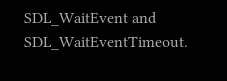SDL_WaitEvent and SDL_WaitEventTimeout.